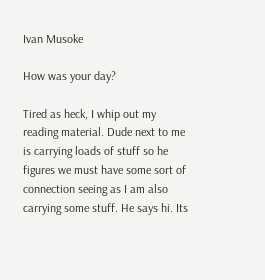Ivan Musoke

How was your day?

Tired as heck, I whip out my reading material. Dude next to me is carrying loads of stuff so he figures we must have some sort of connection seeing as I am also carrying some stuff. He says hi. Its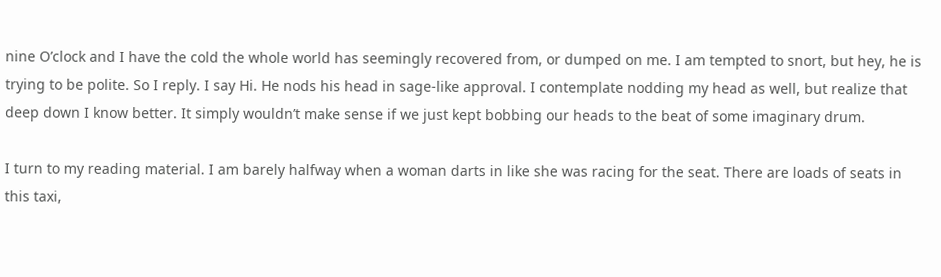nine O’clock and I have the cold the whole world has seemingly recovered from, or dumped on me. I am tempted to snort, but hey, he is trying to be polite. So I reply. I say Hi. He nods his head in sage-like approval. I contemplate nodding my head as well, but realize that deep down I know better. It simply wouldn’t make sense if we just kept bobbing our heads to the beat of some imaginary drum.

I turn to my reading material. I am barely halfway when a woman darts in like she was racing for the seat. There are loads of seats in this taxi,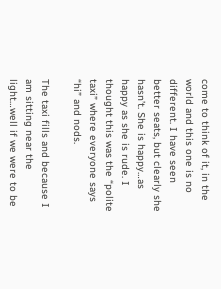come to think of it, in the world and this one is no different. I have seen better seats, but clearly she hasn’t. She is happy…as happy as she is rude. I thought this was the “polite taxi” where everyone says “hi” and nods.

The taxi fills and because I am sitting near the light…well if we were to be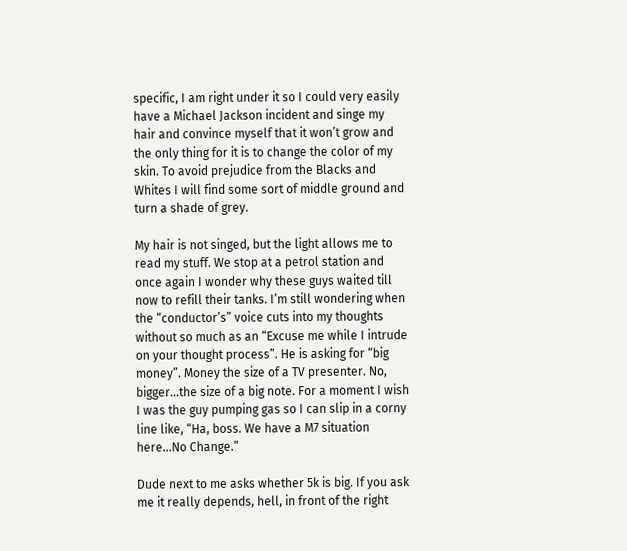specific, I am right under it so I could very easily have a Michael Jackson incident and singe my hair and convince myself that it won’t grow and the only thing for it is to change the color of my skin. To avoid prejudice from the Blacks and Whites I will find some sort of middle ground and turn a shade of grey.

My hair is not singed, but the light allows me to read my stuff. We stop at a petrol station and once again I wonder why these guys waited till now to refill their tanks. I’m still wondering when the “conductor’s” voice cuts into my thoughts without so much as an “Excuse me while I intrude on your thought process”. He is asking for “big money”. Money the size of a TV presenter. No, bigger…the size of a big note. For a moment I wish I was the guy pumping gas so I can slip in a corny line like, “Ha, boss. We have a M7 situation here…No Change.”

Dude next to me asks whether 5k is big. If you ask me it really depends, hell, in front of the right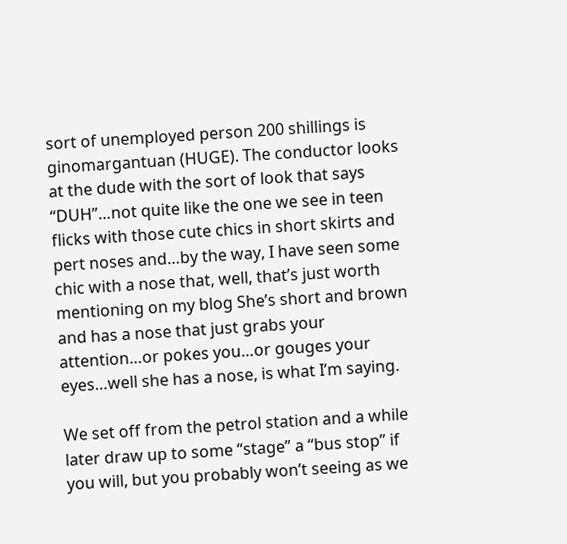sort of unemployed person 200 shillings is ginomargantuan (HUGE). The conductor looks at the dude with the sort of look that says “DUH”…not quite like the one we see in teen flicks with those cute chics in short skirts and pert noses and…by the way, I have seen some chic with a nose that, well, that’s just worth mentioning on my blog She’s short and brown and has a nose that just grabs your attention…or pokes you…or gouges your eyes…well she has a nose, is what I’m saying.

We set off from the petrol station and a while later draw up to some “stage” a “bus stop” if you will, but you probably won’t seeing as we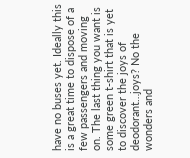have no buses yet. Ideally this is a great time to dispose of a few passengers and moving on. The last thing you want is some green t-shirt that is yet to discover the joys of deodorant…joys? No the wonders and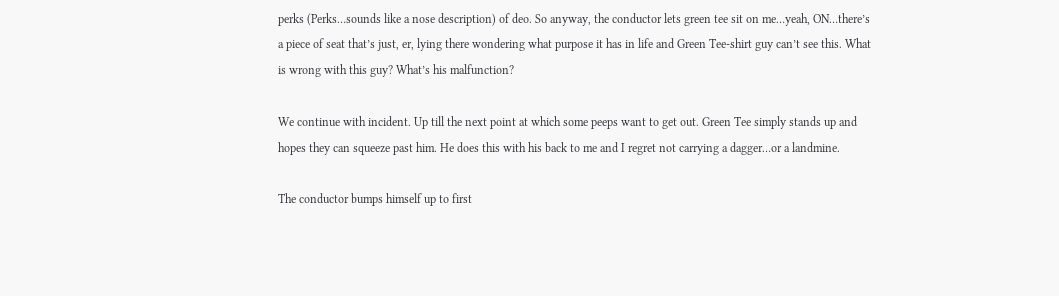perks (Perks…sounds like a nose description) of deo. So anyway, the conductor lets green tee sit on me…yeah, ON…there’s a piece of seat that’s just, er, lying there wondering what purpose it has in life and Green Tee-shirt guy can’t see this. What is wrong with this guy? What’s his malfunction?

We continue with incident. Up till the next point at which some peeps want to get out. Green Tee simply stands up and hopes they can squeeze past him. He does this with his back to me and I regret not carrying a dagger…or a landmine.

The conductor bumps himself up to first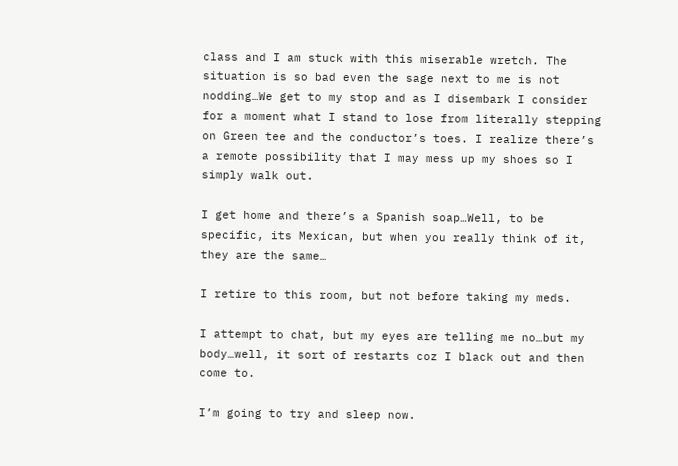class and I am stuck with this miserable wretch. The situation is so bad even the sage next to me is not nodding…We get to my stop and as I disembark I consider for a moment what I stand to lose from literally stepping on Green tee and the conductor’s toes. I realize there’s a remote possibility that I may mess up my shoes so I simply walk out.

I get home and there’s a Spanish soap…Well, to be specific, its Mexican, but when you really think of it, they are the same…

I retire to this room, but not before taking my meds.

I attempt to chat, but my eyes are telling me no…but my body…well, it sort of restarts coz I black out and then come to.

I’m going to try and sleep now.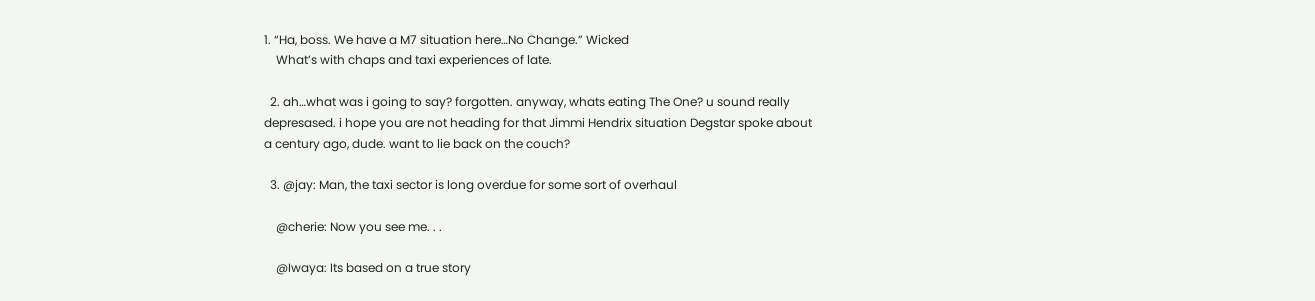1. “Ha, boss. We have a M7 situation here…No Change.” Wicked
    What’s with chaps and taxi experiences of late.

  2. ah…what was i going to say? forgotten. anyway, whats eating The One? u sound really depresased. i hope you are not heading for that Jimmi Hendrix situation Degstar spoke about a century ago, dude. want to lie back on the couch?

  3. @jay: Man, the taxi sector is long overdue for some sort of overhaul

    @cherie: Now you see me. . .

    @Iwaya: Its based on a true story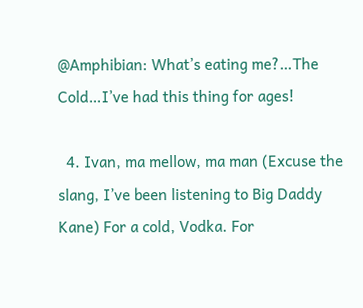@Amphibian: What’s eating me?…The Cold…I’ve had this thing for ages!

  4. Ivan, ma mellow, ma man (Excuse the slang, I’ve been listening to Big Daddy Kane) For a cold, Vodka. For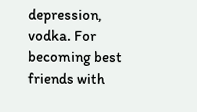depression, vodka. For becoming best friends with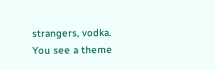strangers, vodka. You see a theme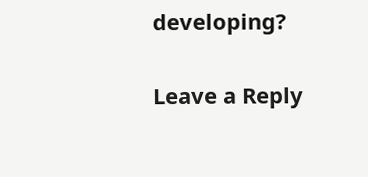developing?

Leave a Reply